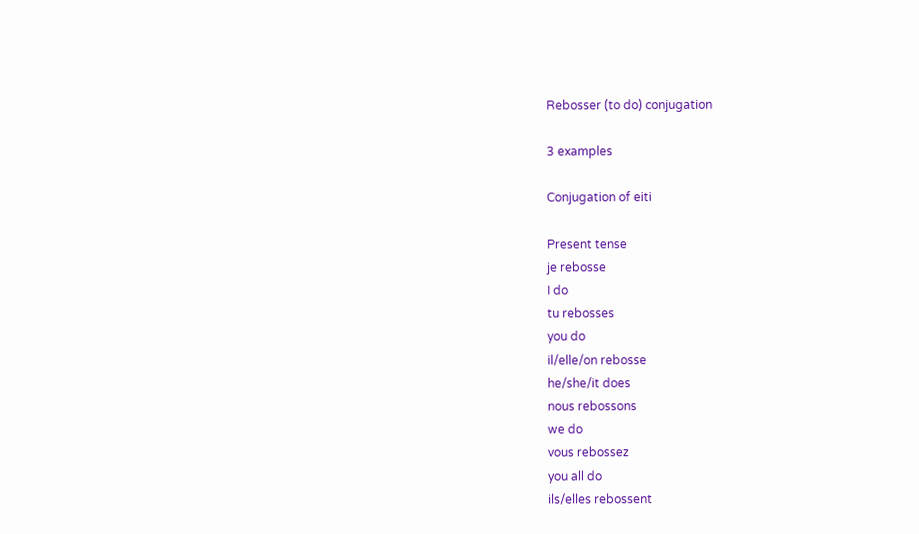Rebosser (to do) conjugation

3 examples

Conjugation of eiti

Present tense
je rebosse
I do
tu rebosses
you do
il/elle/on rebosse
he/she/it does
nous rebossons
we do
vous rebossez
you all do
ils/elles rebossent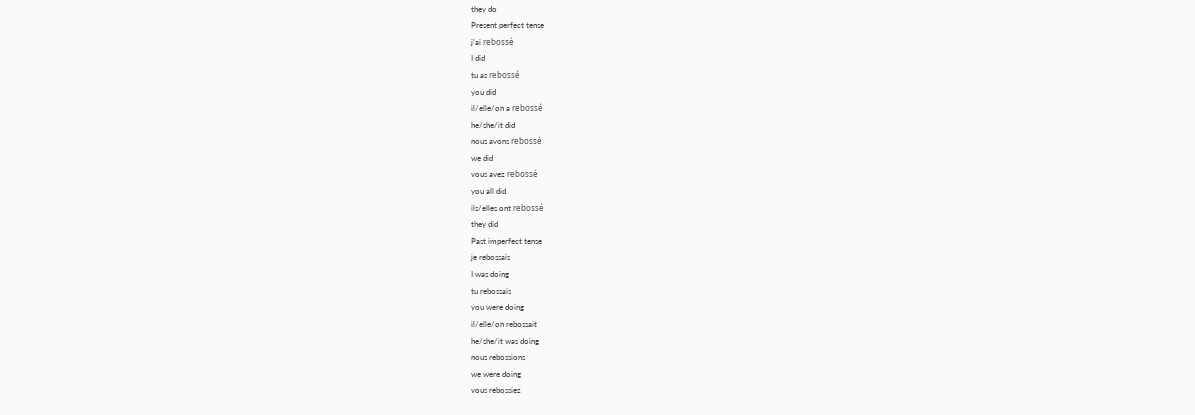they do
Present perfect tense
j’ai rebossé
I did
tu as rebossé
you did
il/elle/on a rebossé
he/she/it did
nous avons rebossé
we did
vous avez rebossé
you all did
ils/elles ont rebossé
they did
Past imperfect tense
je rebossais
I was doing
tu rebossais
you were doing
il/elle/on rebossait
he/she/it was doing
nous rebossions
we were doing
vous rebossiez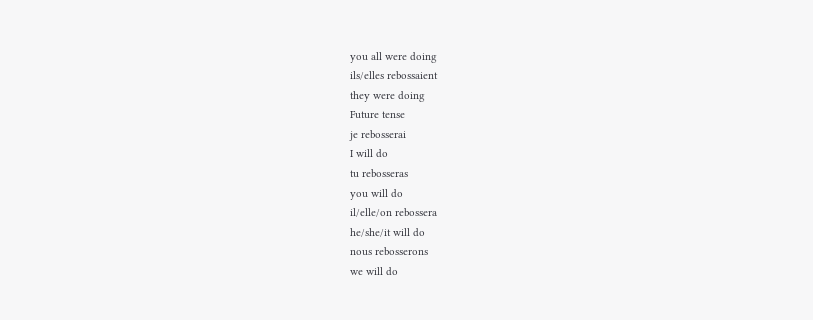you all were doing
ils/elles rebossaient
they were doing
Future tense
je rebosserai
I will do
tu rebosseras
you will do
il/elle/on rebossera
he/she/it will do
nous rebosserons
we will do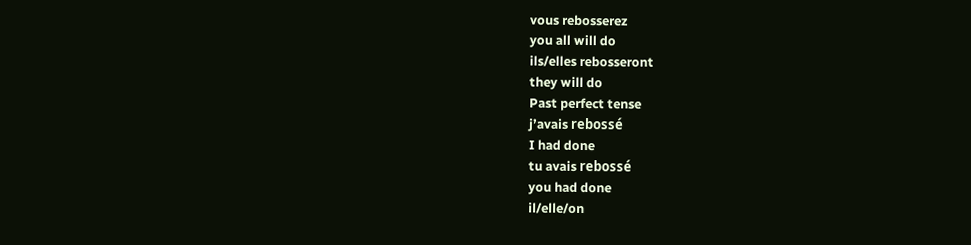vous rebosserez
you all will do
ils/elles rebosseront
they will do
Past perfect tense
j’avais rebossé
I had done
tu avais rebossé
you had done
il/elle/on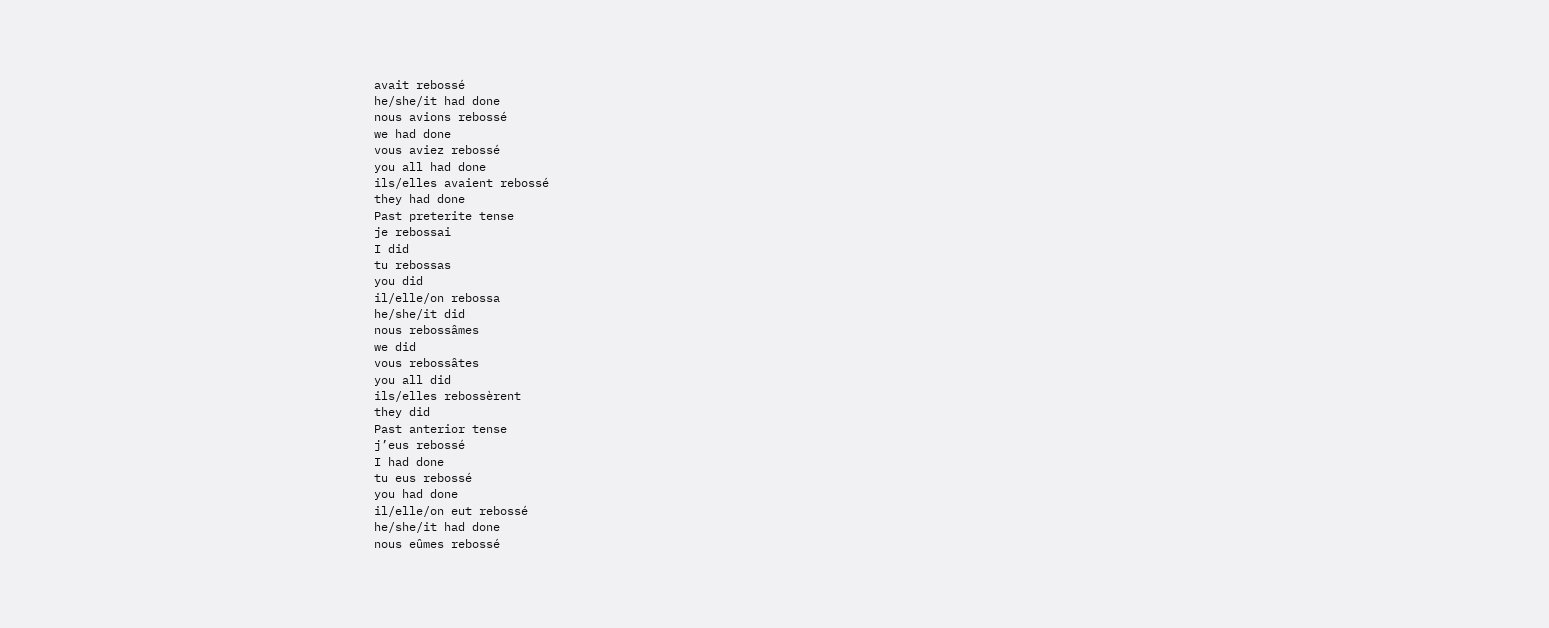avait rebossé
he/she/it had done
nous avions rebossé
we had done
vous aviez rebossé
you all had done
ils/elles avaient rebossé
they had done
Past preterite tense
je rebossai
I did
tu rebossas
you did
il/elle/on rebossa
he/she/it did
nous rebossâmes
we did
vous rebossâtes
you all did
ils/elles rebossèrent
they did
Past anterior tense
j’eus rebossé
I had done
tu eus rebossé
you had done
il/elle/on eut rebossé
he/she/it had done
nous eûmes rebossé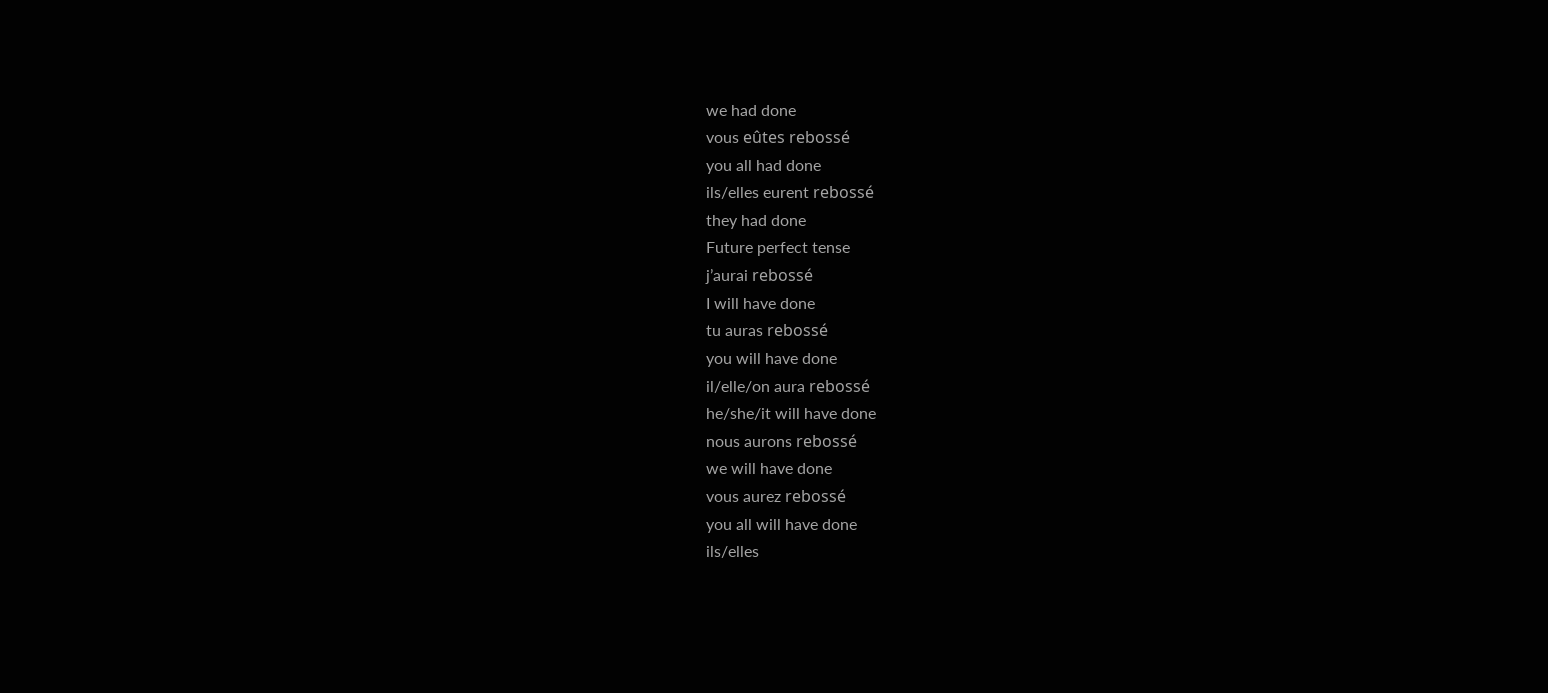we had done
vous eûtes rebossé
you all had done
ils/elles eurent rebossé
they had done
Future perfect tense
j’aurai rebossé
I will have done
tu auras rebossé
you will have done
il/elle/on aura rebossé
he/she/it will have done
nous aurons rebossé
we will have done
vous aurez rebossé
you all will have done
ils/elles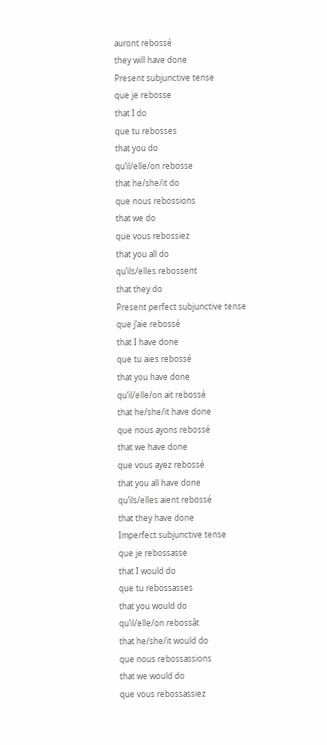auront rebossé
they will have done
Present subjunctive tense
que je rebosse
that I do
que tu rebosses
that you do
qu’il/elle/on rebosse
that he/she/it do
que nous rebossions
that we do
que vous rebossiez
that you all do
qu’ils/elles rebossent
that they do
Present perfect subjunctive tense
que j’aie rebossé
that I have done
que tu aies rebossé
that you have done
qu’il/elle/on ait rebossé
that he/she/it have done
que nous ayons rebossé
that we have done
que vous ayez rebossé
that you all have done
qu’ils/elles aient rebossé
that they have done
Imperfect subjunctive tense
que je rebossasse
that I would do
que tu rebossasses
that you would do
qu’il/elle/on rebossât
that he/she/it would do
que nous rebossassions
that we would do
que vous rebossassiez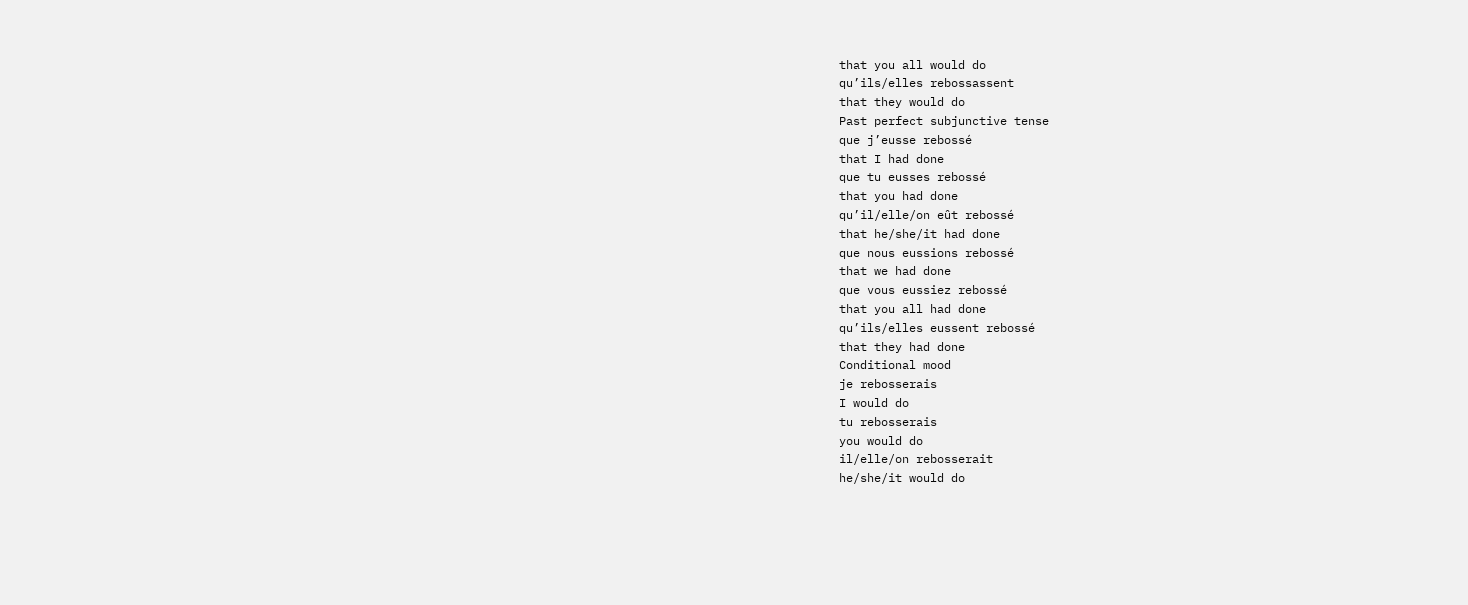that you all would do
qu’ils/elles rebossassent
that they would do
Past perfect subjunctive tense
que j’eusse rebossé
that I had done
que tu eusses rebossé
that you had done
qu’il/elle/on eût rebossé
that he/she/it had done
que nous eussions rebossé
that we had done
que vous eussiez rebossé
that you all had done
qu’ils/elles eussent rebossé
that they had done
Conditional mood
je rebosserais
I would do
tu rebosserais
you would do
il/elle/on rebosserait
he/she/it would do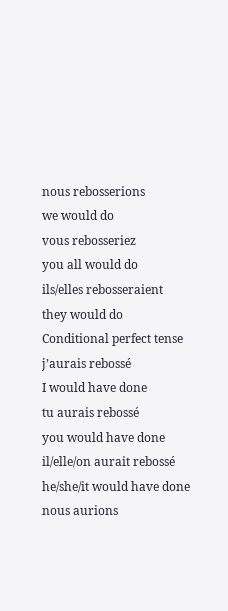nous rebosserions
we would do
vous rebosseriez
you all would do
ils/elles rebosseraient
they would do
Conditional perfect tense
j’aurais rebossé
I would have done
tu aurais rebossé
you would have done
il/elle/on aurait rebossé
he/she/it would have done
nous aurions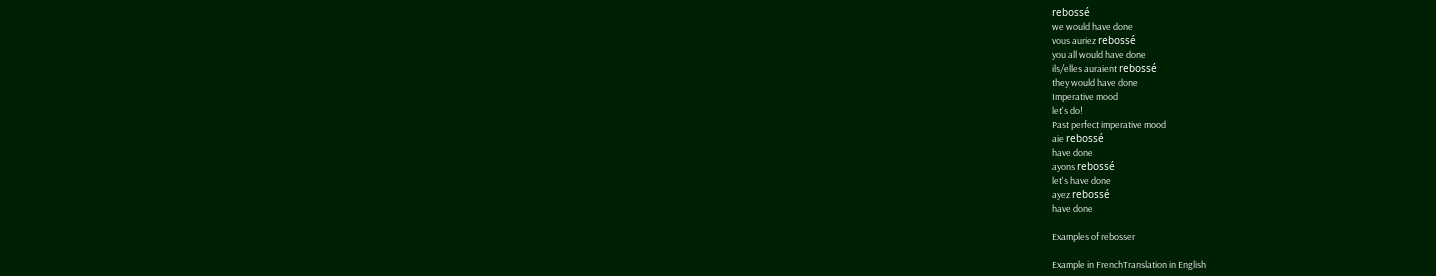rebossé
we would have done
vous auriez rebossé
you all would have done
ils/elles auraient rebossé
they would have done
Imperative mood
let's do!
Past perfect imperative mood
aie rebossé
have done
ayons rebossé
let's have done
ayez rebossé
have done

Examples of rebosser

Example in FrenchTranslation in English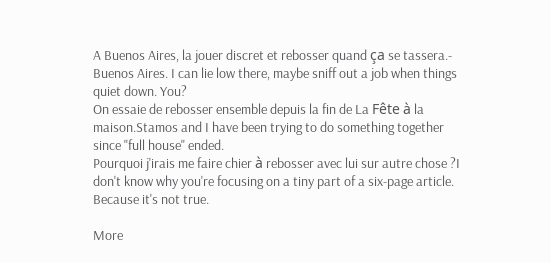A Buenos Aires, la jouer discret et rebosser quand ça se tassera.- Buenos Aires. I can lie low there, maybe sniff out a job when things quiet down. You?
On essaie de rebosser ensemble depuis la fin de La Fête à la maison.Stamos and I have been trying to do something together since "full house" ended.
Pourquoi j'irais me faire chier à rebosser avec lui sur autre chose ?I don't know why you're focusing on a tiny part of a six-page article. Because it's not true.

More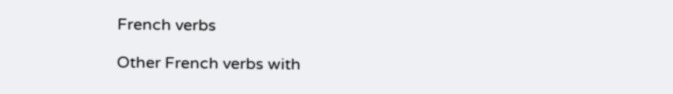French verbs

Other French verbs with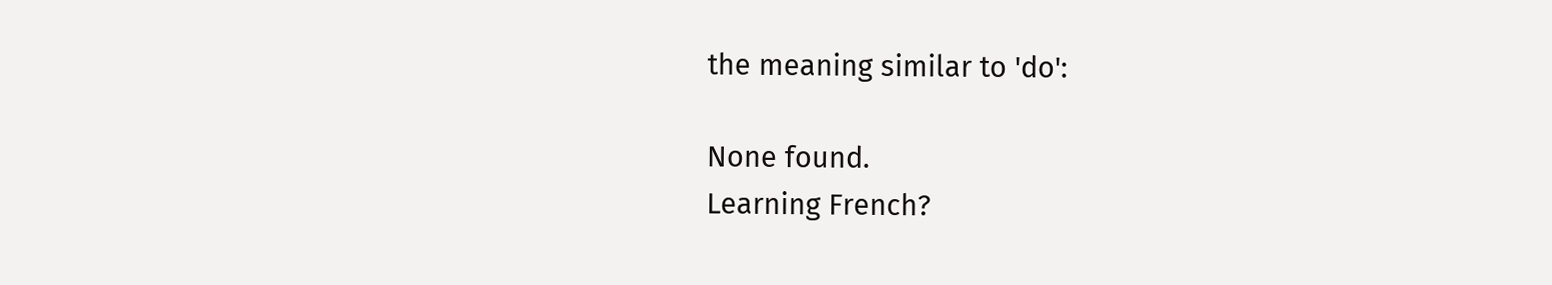the meaning similar to 'do':

None found.
Learning French?